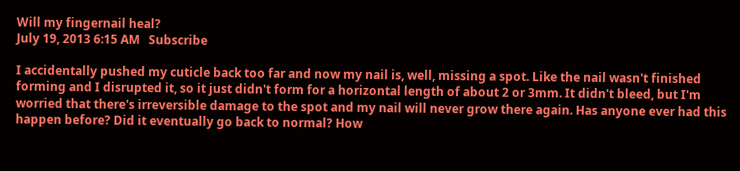Will my fingernail heal?
July 19, 2013 6:15 AM   Subscribe

I accidentally pushed my cuticle back too far and now my nail is, well, missing a spot. Like the nail wasn't finished forming and I disrupted it, so it just didn't form for a horizontal length of about 2 or 3mm. It didn't bleed, but I'm worried that there's irreversible damage to the spot and my nail will never grow there again. Has anyone ever had this happen before? Did it eventually go back to normal? How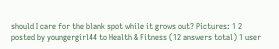should I care for the blank spot while it grows out? Pictures: 1 2
posted by youngergirl44 to Health & Fitness (12 answers total) 1 user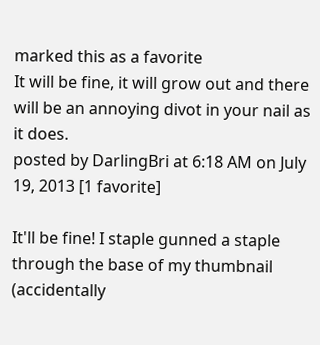marked this as a favorite
It will be fine, it will grow out and there will be an annoying divot in your nail as it does.
posted by DarlingBri at 6:18 AM on July 19, 2013 [1 favorite]

It'll be fine! I staple gunned a staple through the base of my thumbnail (accidentally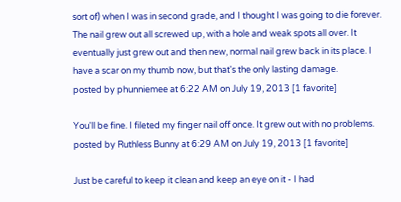sort of) when I was in second grade, and I thought I was going to die forever. The nail grew out all screwed up, with a hole and weak spots all over. It eventually just grew out and then new, normal nail grew back in its place. I have a scar on my thumb now, but that's the only lasting damage.
posted by phunniemee at 6:22 AM on July 19, 2013 [1 favorite]

You'll be fine. I fileted my finger nail off once. It grew out with no problems.
posted by Ruthless Bunny at 6:29 AM on July 19, 2013 [1 favorite]

Just be careful to keep it clean and keep an eye on it - I had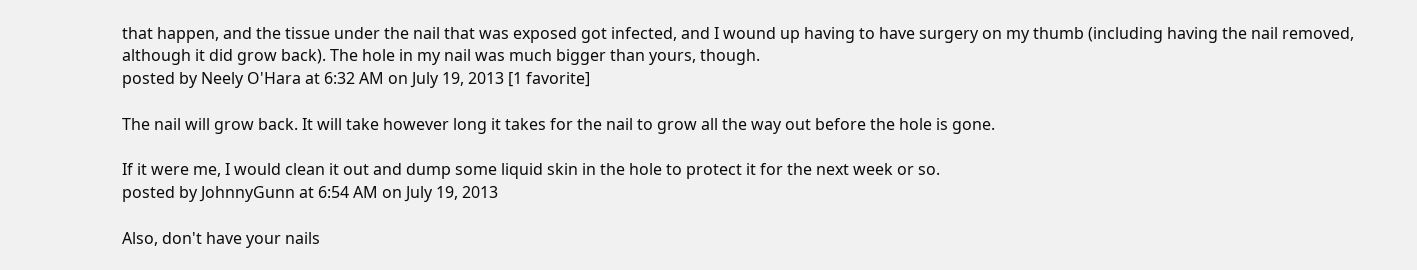that happen, and the tissue under the nail that was exposed got infected, and I wound up having to have surgery on my thumb (including having the nail removed, although it did grow back). The hole in my nail was much bigger than yours, though.
posted by Neely O'Hara at 6:32 AM on July 19, 2013 [1 favorite]

The nail will grow back. It will take however long it takes for the nail to grow all the way out before the hole is gone.

If it were me, I would clean it out and dump some liquid skin in the hole to protect it for the next week or so.
posted by JohnnyGunn at 6:54 AM on July 19, 2013

Also, don't have your nails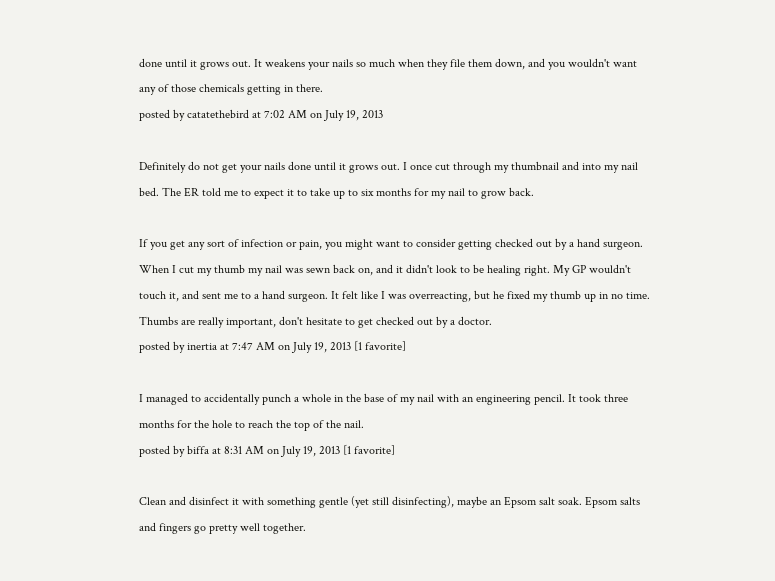done until it grows out. It weakens your nails so much when they file them down, and you wouldn't want any of those chemicals getting in there.
posted by catatethebird at 7:02 AM on July 19, 2013

Definitely do not get your nails done until it grows out. I once cut through my thumbnail and into my nail bed. The ER told me to expect it to take up to six months for my nail to grow back.

If you get any sort of infection or pain, you might want to consider getting checked out by a hand surgeon. When I cut my thumb my nail was sewn back on, and it didn't look to be healing right. My GP wouldn't touch it, and sent me to a hand surgeon. It felt like I was overreacting, but he fixed my thumb up in no time. Thumbs are really important, don't hesitate to get checked out by a doctor.
posted by inertia at 7:47 AM on July 19, 2013 [1 favorite]

I managed to accidentally punch a whole in the base of my nail with an engineering pencil. It took three months for the hole to reach the top of the nail.
posted by biffa at 8:31 AM on July 19, 2013 [1 favorite]

Clean and disinfect it with something gentle (yet still disinfecting), maybe an Epsom salt soak. Epsom salts and fingers go pretty well together.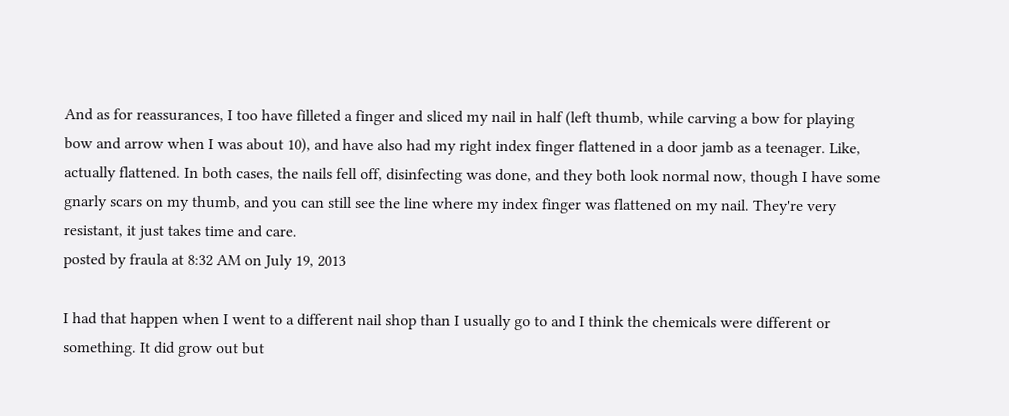And as for reassurances, I too have filleted a finger and sliced my nail in half (left thumb, while carving a bow for playing bow and arrow when I was about 10), and have also had my right index finger flattened in a door jamb as a teenager. Like, actually flattened. In both cases, the nails fell off, disinfecting was done, and they both look normal now, though I have some gnarly scars on my thumb, and you can still see the line where my index finger was flattened on my nail. They're very resistant, it just takes time and care.
posted by fraula at 8:32 AM on July 19, 2013

I had that happen when I went to a different nail shop than I usually go to and I think the chemicals were different or something. It did grow out but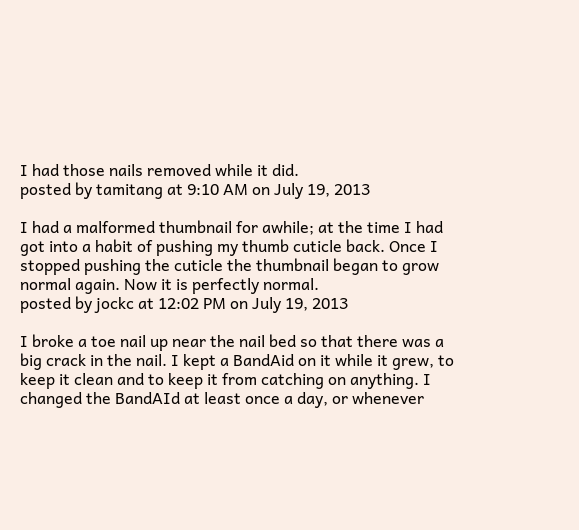I had those nails removed while it did.
posted by tamitang at 9:10 AM on July 19, 2013

I had a malformed thumbnail for awhile; at the time I had got into a habit of pushing my thumb cuticle back. Once I stopped pushing the cuticle the thumbnail began to grow normal again. Now it is perfectly normal.
posted by jockc at 12:02 PM on July 19, 2013

I broke a toe nail up near the nail bed so that there was a big crack in the nail. I kept a BandAid on it while it grew, to keep it clean and to keep it from catching on anything. I changed the BandAId at least once a day, or whenever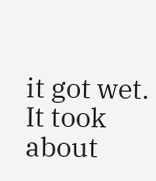it got wet. It took about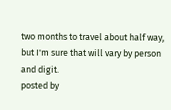two months to travel about half way, but I'm sure that will vary by person and digit.
posted by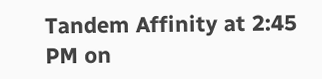Tandem Affinity at 2:45 PM on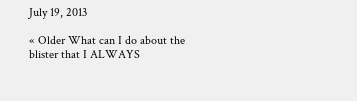July 19, 2013

« Older What can I do about the blister that I ALWAYS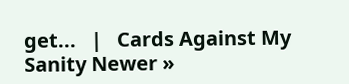get...   |   Cards Against My Sanity Newer »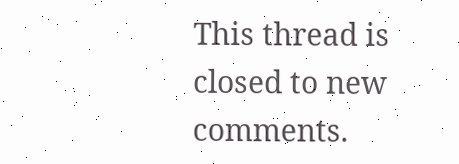This thread is closed to new comments.